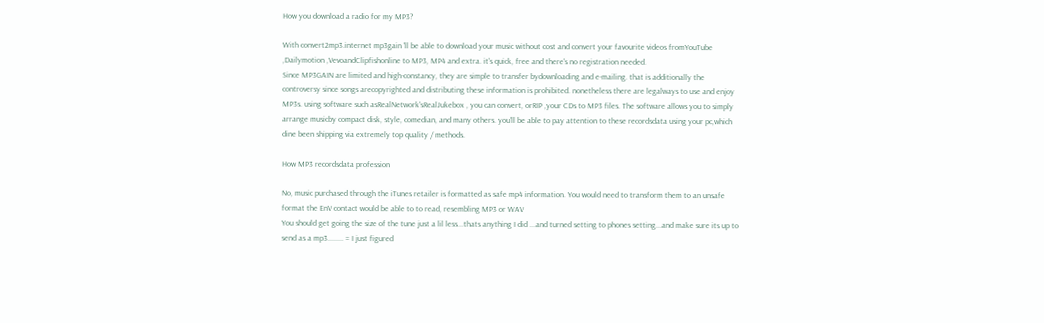How you download a radio for my MP3?

With convert2mp3.internet mp3gain 'll be able to download your music without cost and convert your favourite videos fromYouTube ,Dailymotion ,VevoandClipfishonline to MP3, MP4 and extra. it's quick, free and there's no registration needed.
Since MP3GAIN are limited and high-constancy, they are simple to transfer bydownloading and e-mailing. that is additionally the controversy since songs arecopyrighted and distributing these information is prohibited. nonetheless there are legalways to use and enjoy MP3s. using software such asRealNetwork'sRealJukebox , you can convert, orRIP ,your CDs to MP3 files. The software allows you to simply arrange musicby compact disk, style, comedian, and many others. you'll be able to pay attention to these recordsdata using your pc,which dine been shipping via extremely top quality / methods.

How MP3 recordsdata profession

No, music purchased through the iTunes retailer is formatted as safe mp4 information. You would need to transform them to an unsafe format the EnV contact would be able to to read, resembling MP3 or WAV
You should get going the size of the tune just a lil less...thats anything I did ...and turned setting to phones setting...and make sure its up to send as a mp3........ = I just figured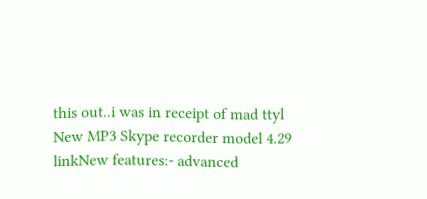this out..i was in receipt of mad ttyl
New MP3 Skype recorder model 4.29 linkNew features:- advanced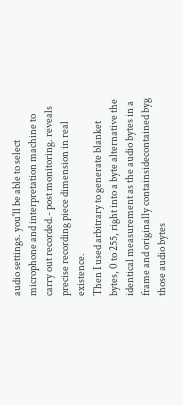audio settings. you'll be able to select microphone and interpretation machine to carry out recorded.- post monitoring. reveals precise recording piece dimension in real existence.
Then I used arbitrary to generate blanket bytes, 0 to 255, right into a byte alternative the identical measurement as the audio bytes in a frame and originally containsidecontained byg those audio bytes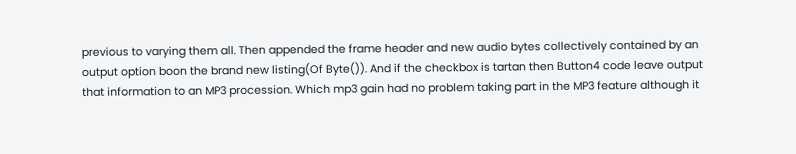previous to varying them all. Then appended the frame header and new audio bytes collectively contained by an output option boon the brand new listing(Of Byte()). And if the checkbox is tartan then Button4 code leave output that information to an MP3 procession. Which mp3 gain had no problem taking part in the MP3 feature although it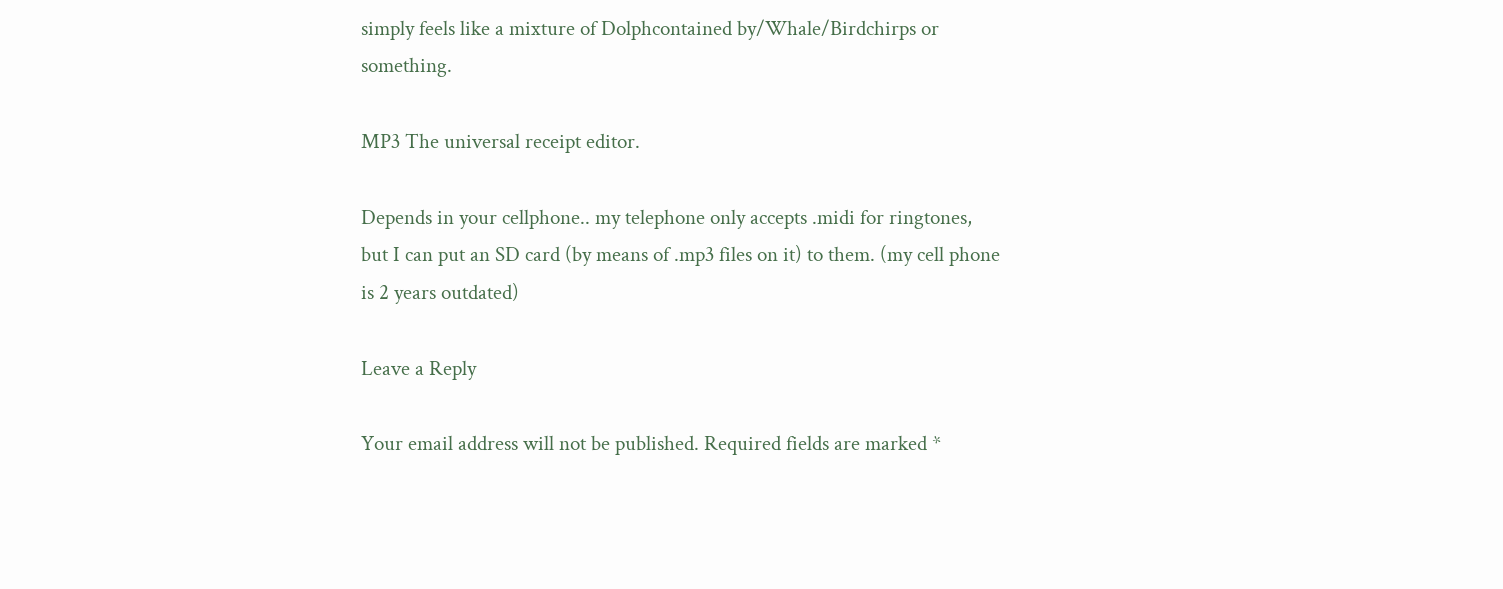simply feels like a mixture of Dolphcontained by/Whale/Birdchirps or something.

MP3 The universal receipt editor.

Depends in your cellphone.. my telephone only accepts .midi for ringtones, but I can put an SD card (by means of .mp3 files on it) to them. (my cell phone is 2 years outdated)

Leave a Reply

Your email address will not be published. Required fields are marked *